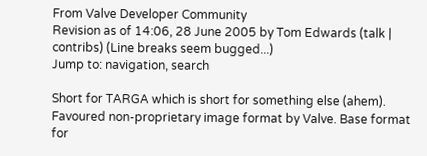From Valve Developer Community
Revision as of 14:06, 28 June 2005 by Tom Edwards (talk | contribs) (Line breaks seem bugged...)
Jump to: navigation, search

Short for TARGA which is short for something else (ahem). Favoured non-proprietary image format by Valve. Base format for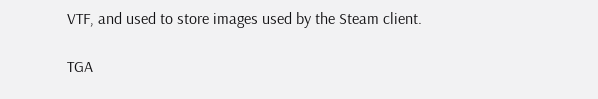VTF, and used to store images used by the Steam client.

TGA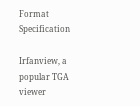Format Specification

Irfanview, a popular TGA viewer